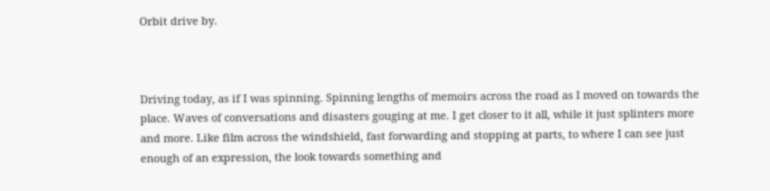Orbit drive by.



Driving today, as if I was spinning. Spinning lengths of memoirs across the road as I moved on towards the place. Waves of conversations and disasters gouging at me. I get closer to it all, while it just splinters more and more. Like film across the windshield, fast forwarding and stopping at parts, to where I can see just enough of an expression, the look towards something and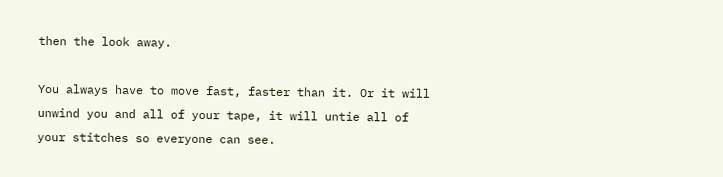then the look away.

You always have to move fast, faster than it. Or it will unwind you and all of your tape, it will untie all of your stitches so everyone can see.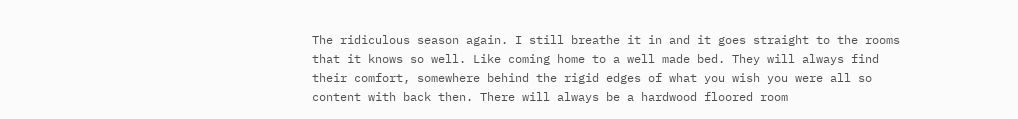The ridiculous season again. I still breathe it in and it goes straight to the rooms that it knows so well. Like coming home to a well made bed. They will always find their comfort, somewhere behind the rigid edges of what you wish you were all so content with back then. There will always be a hardwood floored room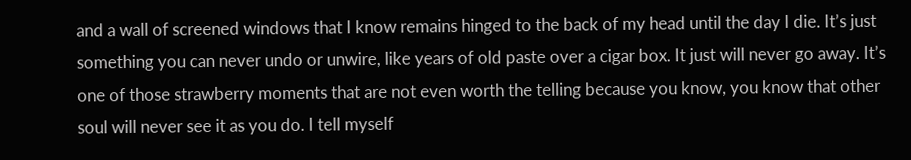and a wall of screened windows that I know remains hinged to the back of my head until the day I die. It’s just something you can never undo or unwire, like years of old paste over a cigar box. It just will never go away. It’s one of those strawberry moments that are not even worth the telling because you know, you know that other soul will never see it as you do. I tell myself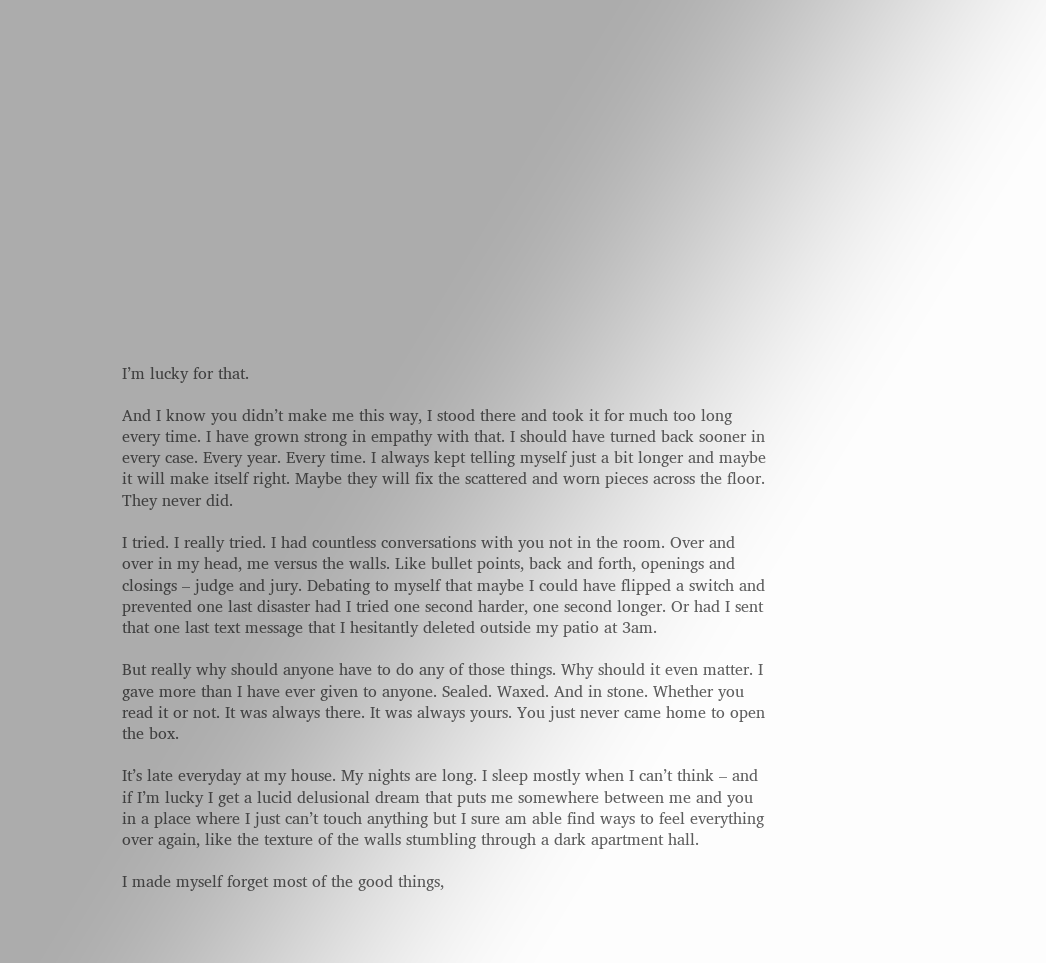I’m lucky for that.

And I know you didn’t make me this way, I stood there and took it for much too long every time. I have grown strong in empathy with that. I should have turned back sooner in every case. Every year. Every time. I always kept telling myself just a bit longer and maybe it will make itself right. Maybe they will fix the scattered and worn pieces across the floor. They never did.

I tried. I really tried. I had countless conversations with you not in the room. Over and over in my head, me versus the walls. Like bullet points, back and forth, openings and closings – judge and jury. Debating to myself that maybe I could have flipped a switch and prevented one last disaster had I tried one second harder, one second longer. Or had I sent that one last text message that I hesitantly deleted outside my patio at 3am.

But really why should anyone have to do any of those things. Why should it even matter. I gave more than I have ever given to anyone. Sealed. Waxed. And in stone. Whether you read it or not. It was always there. It was always yours. You just never came home to open the box.

It’s late everyday at my house. My nights are long. I sleep mostly when I can’t think – and if I’m lucky I get a lucid delusional dream that puts me somewhere between me and you in a place where I just can’t touch anything but I sure am able find ways to feel everything over again, like the texture of the walls stumbling through a dark apartment hall.

I made myself forget most of the good things,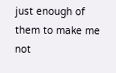just enough of them to make me not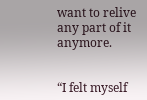want to relive any part of it anymore.


“I felt myself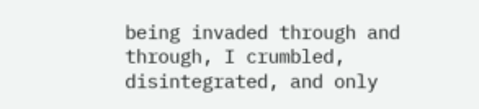being invaded through and through, I crumbled, disintegrated, and only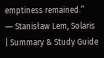emptiness remained.”
― Stanisław Lem, Solaris | Summary & Study Guide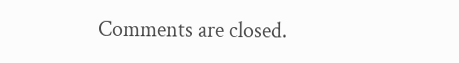Comments are closed.